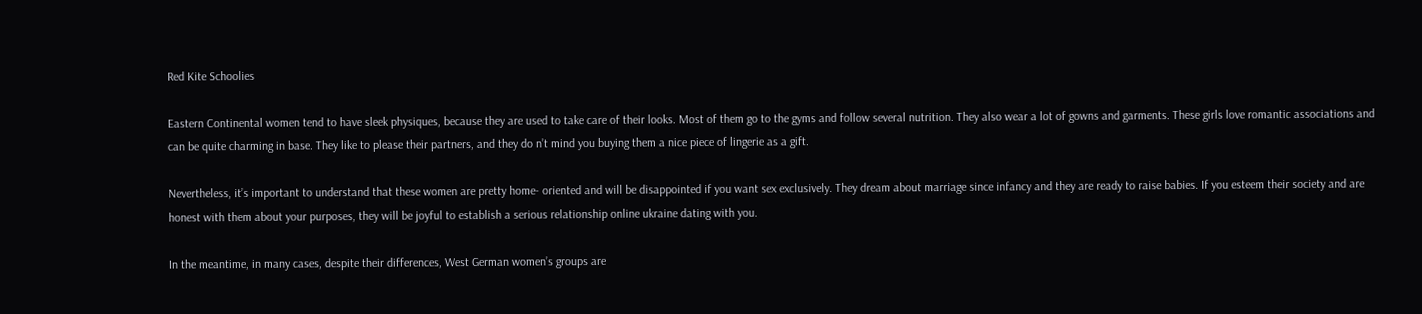Red Kite Schoolies

Eastern Continental women tend to have sleek physiques, because they are used to take care of their looks. Most of them go to the gyms and follow several nutrition. They also wear a lot of gowns and garments. These girls love romantic associations and can be quite charming in base. They like to please their partners, and they do n’t mind you buying them a nice piece of lingerie as a gift.

Nevertheless, it’s important to understand that these women are pretty home- oriented and will be disappointed if you want sex exclusively. They dream about marriage since infancy and they are ready to raise babies. If you esteem their society and are honest with them about your purposes, they will be joyful to establish a serious relationship online ukraine dating with you.

In the meantime, in many cases, despite their differences, West German women’s groups are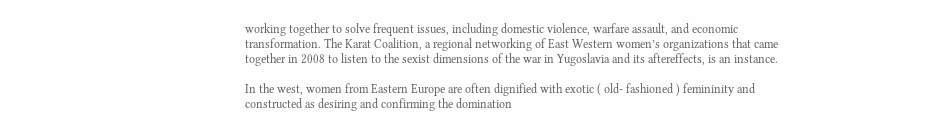working together to solve frequent issues, including domestic violence, warfare assault, and economic transformation. The Karat Coalition, a regional networking of East Western women’s organizations that came together in 2008 to listen to the sexist dimensions of the war in Yugoslavia and its aftereffects, is an instance.

In the west, women from Eastern Europe are often dignified with exotic ( old- fashioned ) femininity and constructed as desiring and confirming the domination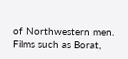of Northwestern men. Films such as Borat,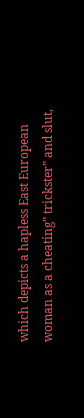which depicts a hapless East European woman as a cheating” trickster” and slut,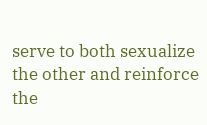serve to both sexualize the other and reinforce the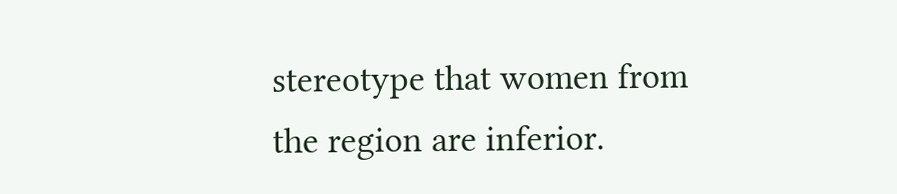stereotype that women from the region are inferior.